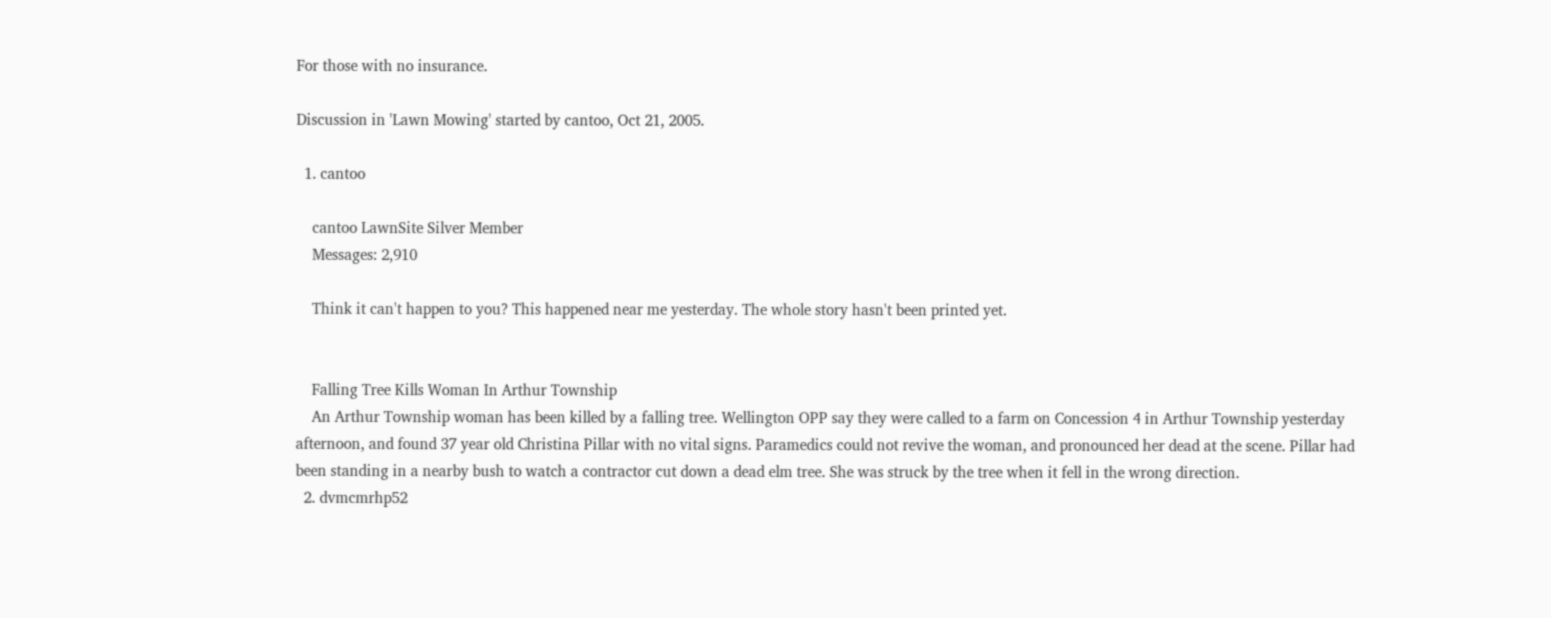For those with no insurance.

Discussion in 'Lawn Mowing' started by cantoo, Oct 21, 2005.

  1. cantoo

    cantoo LawnSite Silver Member
    Messages: 2,910

    Think it can't happen to you? This happened near me yesterday. The whole story hasn't been printed yet.


    Falling Tree Kills Woman In Arthur Township
    An Arthur Township woman has been killed by a falling tree. Wellington OPP say they were called to a farm on Concession 4 in Arthur Township yesterday afternoon, and found 37 year old Christina Pillar with no vital signs. Paramedics could not revive the woman, and pronounced her dead at the scene. Pillar had been standing in a nearby bush to watch a contractor cut down a dead elm tree. She was struck by the tree when it fell in the wrong direction.
  2. dvmcmrhp52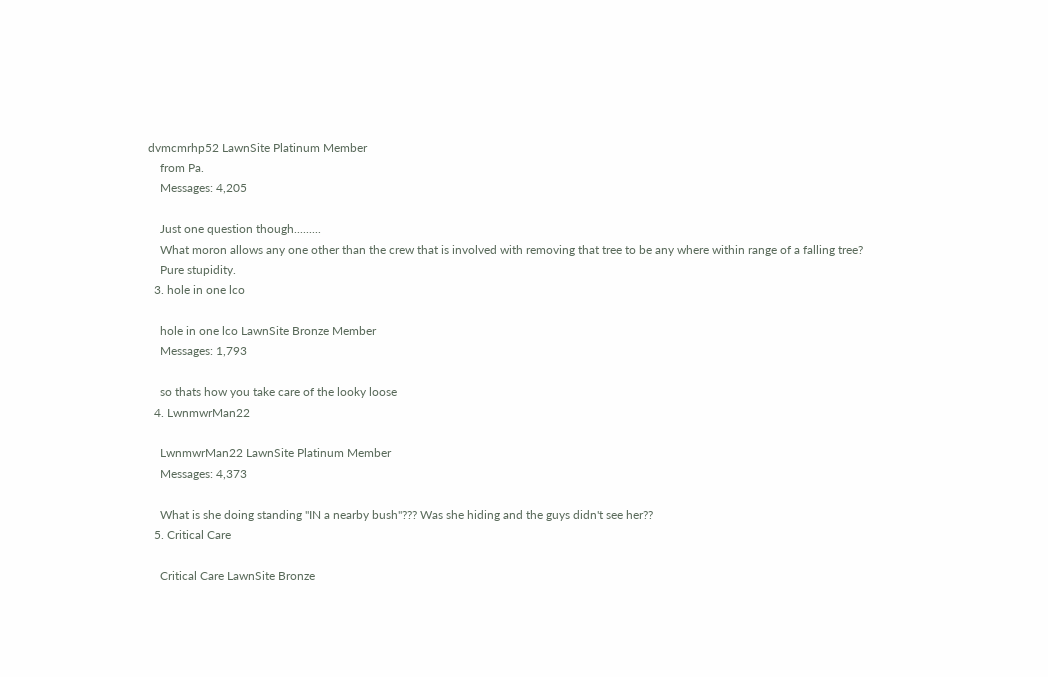dvmcmrhp52 LawnSite Platinum Member
    from Pa.
    Messages: 4,205

    Just one question though.........
    What moron allows any one other than the crew that is involved with removing that tree to be any where within range of a falling tree?
    Pure stupidity.
  3. hole in one lco

    hole in one lco LawnSite Bronze Member
    Messages: 1,793

    so thats how you take care of the looky loose
  4. LwnmwrMan22

    LwnmwrMan22 LawnSite Platinum Member
    Messages: 4,373

    What is she doing standing "IN a nearby bush"??? Was she hiding and the guys didn't see her??
  5. Critical Care

    Critical Care LawnSite Bronze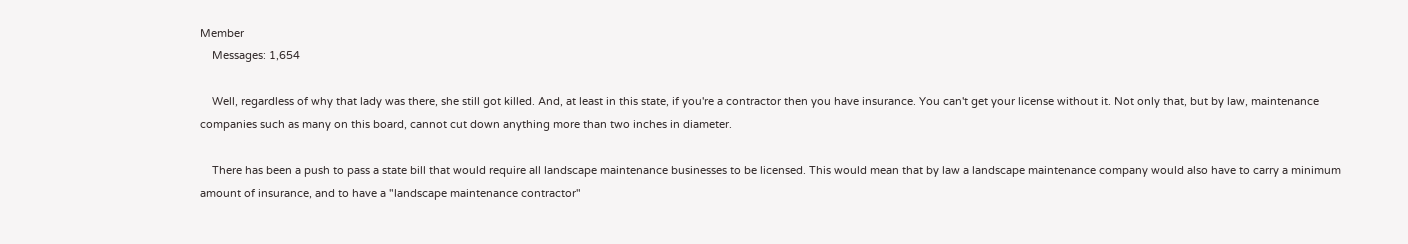Member
    Messages: 1,654

    Well, regardless of why that lady was there, she still got killed. And, at least in this state, if you're a contractor then you have insurance. You can't get your license without it. Not only that, but by law, maintenance companies such as many on this board, cannot cut down anything more than two inches in diameter.

    There has been a push to pass a state bill that would require all landscape maintenance businesses to be licensed. This would mean that by law a landscape maintenance company would also have to carry a minimum amount of insurance, and to have a "landscape maintenance contractor"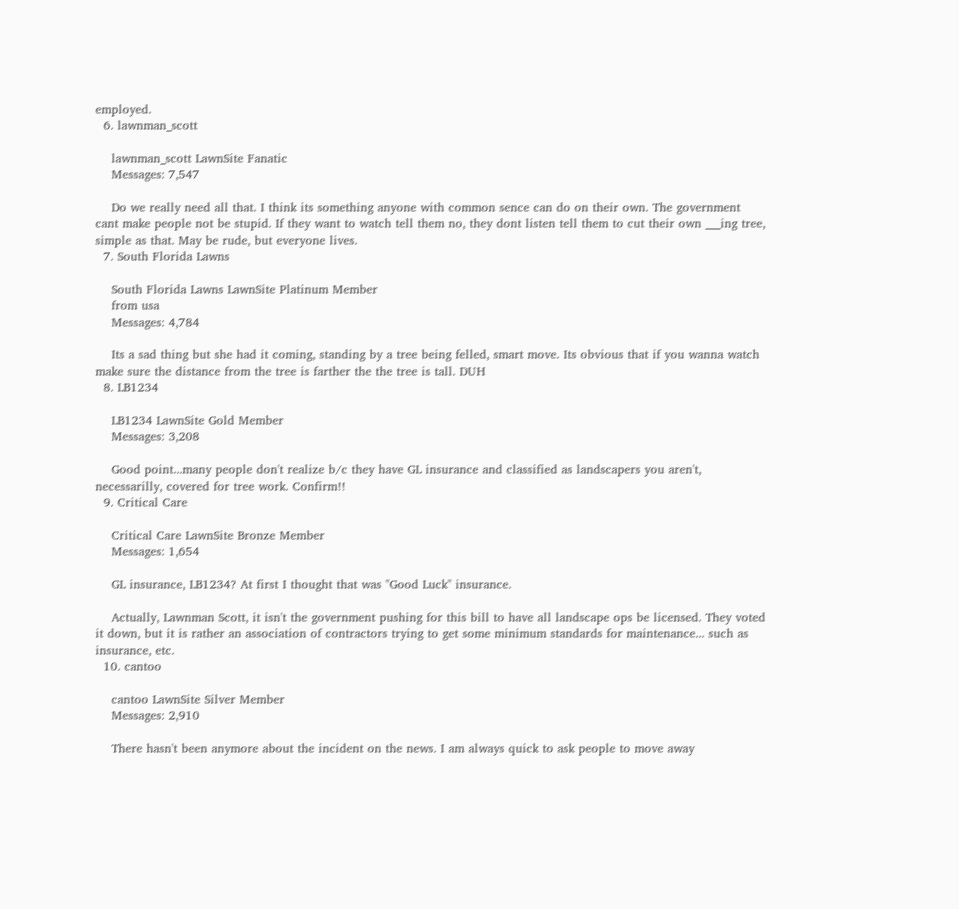employed.
  6. lawnman_scott

    lawnman_scott LawnSite Fanatic
    Messages: 7,547

    Do we really need all that. I think its something anyone with common sence can do on their own. The government cant make people not be stupid. If they want to watch tell them no, they dont listen tell them to cut their own ___ing tree, simple as that. May be rude, but everyone lives.
  7. South Florida Lawns

    South Florida Lawns LawnSite Platinum Member
    from usa
    Messages: 4,784

    Its a sad thing but she had it coming, standing by a tree being felled, smart move. Its obvious that if you wanna watch make sure the distance from the tree is farther the the tree is tall. DUH
  8. LB1234

    LB1234 LawnSite Gold Member
    Messages: 3,208

    Good point...many people don't realize b/c they have GL insurance and classified as landscapers you aren't, necessarilly, covered for tree work. Confirm!!
  9. Critical Care

    Critical Care LawnSite Bronze Member
    Messages: 1,654

    GL insurance, LB1234? At first I thought that was "Good Luck" insurance.

    Actually, Lawnman Scott, it isn't the government pushing for this bill to have all landscape ops be licensed. They voted it down, but it is rather an association of contractors trying to get some minimum standards for maintenance... such as insurance, etc.
  10. cantoo

    cantoo LawnSite Silver Member
    Messages: 2,910

    There hasn't been anymore about the incident on the news. I am always quick to ask people to move away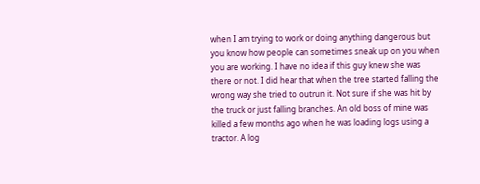when I am trying to work or doing anything dangerous but you know how people can sometimes sneak up on you when you are working. I have no idea if this guy knew she was there or not. I did hear that when the tree started falling the wrong way she tried to outrun it. Not sure if she was hit by the truck or just falling branches. An old boss of mine was killed a few months ago when he was loading logs using a tractor. A log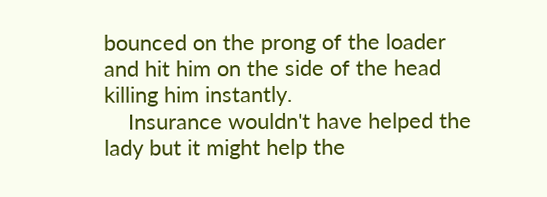bounced on the prong of the loader and hit him on the side of the head killing him instantly.
    Insurance wouldn't have helped the lady but it might help the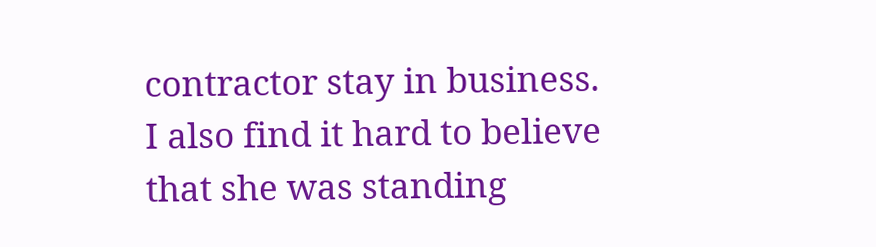contractor stay in business. I also find it hard to believe that she was standing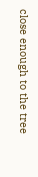close enough to the tree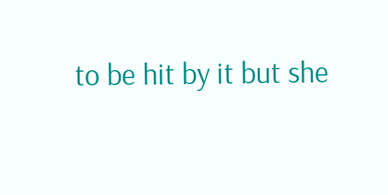to be hit by it but she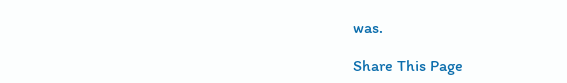was.

Share This Page